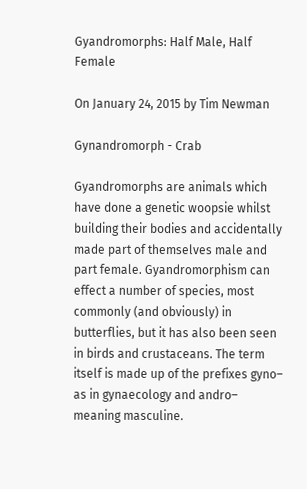Gyandromorphs: Half Male, Half Female

On January 24, 2015 by Tim Newman

Gynandromorph - Crab

Gyandromorphs are animals which have done a genetic woopsie whilst building their bodies and accidentally made part of themselves male and part female. Gyandromorphism can effect a number of species, most commonly (and obviously) in butterflies, but it has also been seen in birds and crustaceans. The term itself is made up of the prefixes gyno– as in gynaecology and andro– meaning masculine.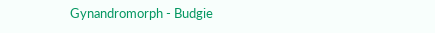Gynandromorph - Budgie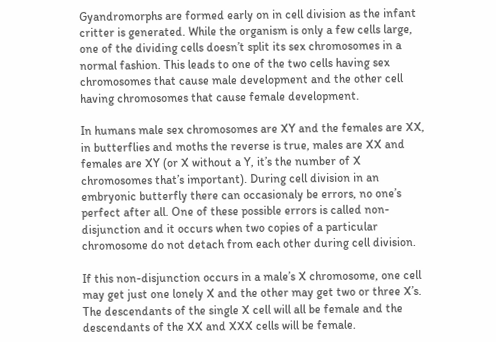Gyandromorphs are formed early on in cell division as the infant critter is generated. While the organism is only a few cells large, one of the dividing cells doesn’t split its sex chromosomes in a normal fashion. This leads to one of the two cells having sex chromosomes that cause male development and the other cell having chromosomes that cause female development.

In humans male sex chromosomes are XY and the females are XX, in butterflies and moths the reverse is true, males are XX and females are XY (or X without a Y, it’s the number of X chromosomes that’s important). During cell division in an embryonic butterfly there can occasionaly be errors, no one’s perfect after all. One of these possible errors is called non-disjunction and it occurs when two copies of a particular chromosome do not detach from each other during cell division.

If this non-disjunction occurs in a male’s X chromosome, one cell may get just one lonely X and the other may get two or three X’s. The descendants of the single X cell will all be female and the descendants of the XX and XXX cells will be female.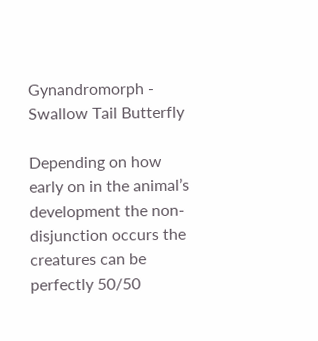Gynandromorph - Swallow Tail Butterfly

Depending on how early on in the animal’s development the non-disjunction occurs the creatures can be perfectly 50/50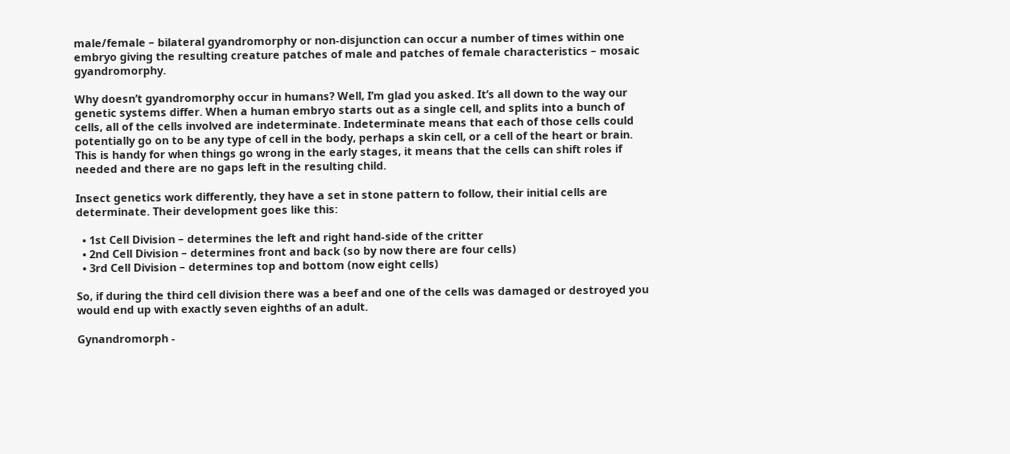male/female – bilateral gyandromorphy or non-disjunction can occur a number of times within one embryo giving the resulting creature patches of male and patches of female characteristics – mosaic gyandromorphy.

Why doesn’t gyandromorphy occur in humans? Well, I’m glad you asked. It’s all down to the way our genetic systems differ. When a human embryo starts out as a single cell, and splits into a bunch of cells, all of the cells involved are indeterminate. Indeterminate means that each of those cells could potentially go on to be any type of cell in the body, perhaps a skin cell, or a cell of the heart or brain. This is handy for when things go wrong in the early stages, it means that the cells can shift roles if needed and there are no gaps left in the resulting child.

Insect genetics work differently, they have a set in stone pattern to follow, their initial cells are determinate. Their development goes like this:

  • 1st Cell Division – determines the left and right hand-side of the critter
  • 2nd Cell Division – determines front and back (so by now there are four cells)
  • 3rd Cell Division – determines top and bottom (now eight cells)

So, if during the third cell division there was a beef and one of the cells was damaged or destroyed you would end up with exactly seven eighths of an adult.

Gynandromorph -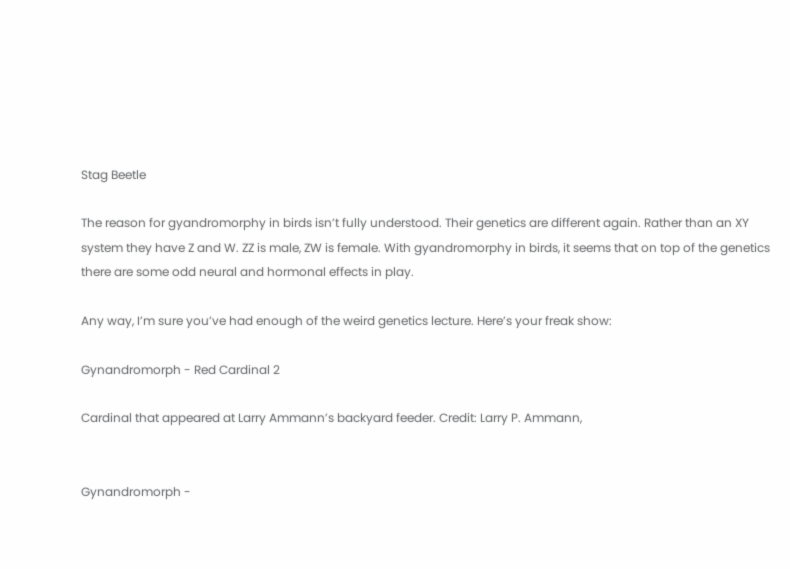Stag Beetle

The reason for gyandromorphy in birds isn’t fully understood. Their genetics are different again. Rather than an XY system they have Z and W. ZZ is male, ZW is female. With gyandromorphy in birds, it seems that on top of the genetics there are some odd neural and hormonal effects in play.

Any way, I’m sure you’ve had enough of the weird genetics lecture. Here’s your freak show:

Gynandromorph - Red Cardinal 2

Cardinal that appeared at Larry Ammann’s backyard feeder. Credit: Larry P. Ammann,


Gynandromorph -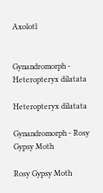Axolotl


Gynandromorph - Heteropteryx dilatata

Heteropteryx dilatata

Gynandromorph - Rosy Gypsy Moth

Rosy Gypsy Moth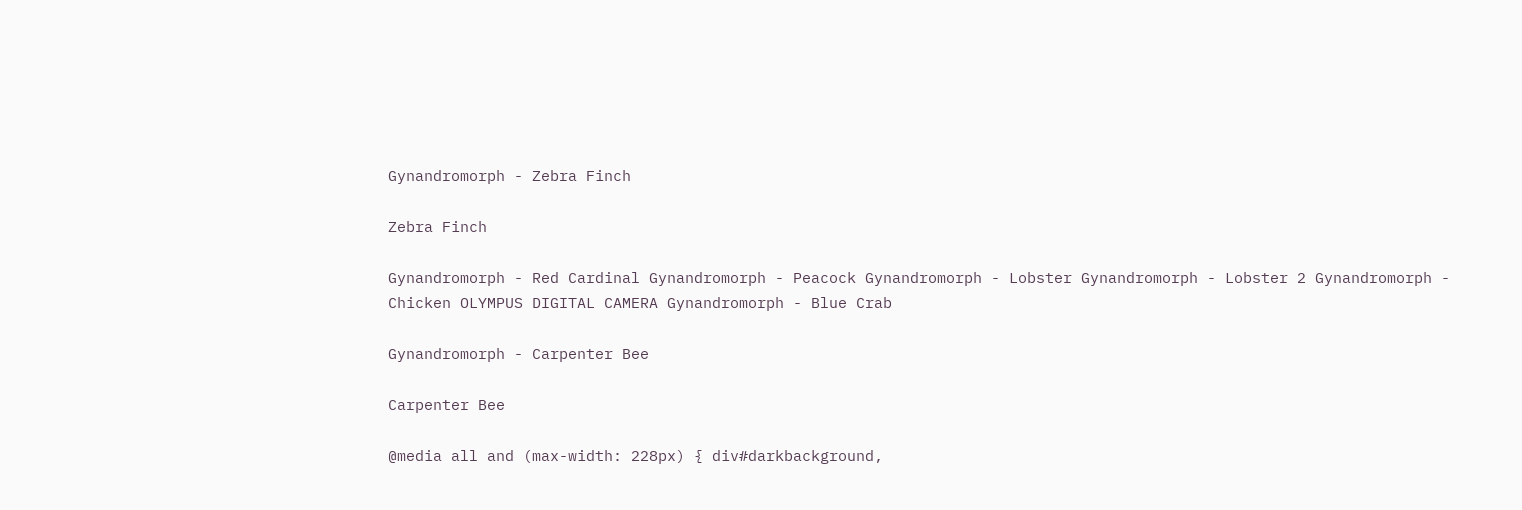Gynandromorph - Zebra Finch

Zebra Finch

Gynandromorph - Red Cardinal Gynandromorph - Peacock Gynandromorph - Lobster Gynandromorph - Lobster 2 Gynandromorph - Chicken OLYMPUS DIGITAL CAMERA Gynandromorph - Blue Crab

Gynandromorph - Carpenter Bee

Carpenter Bee

@media all and (max-width: 228px) { div#darkbackground,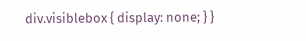div.visiblebox { display: none; } }